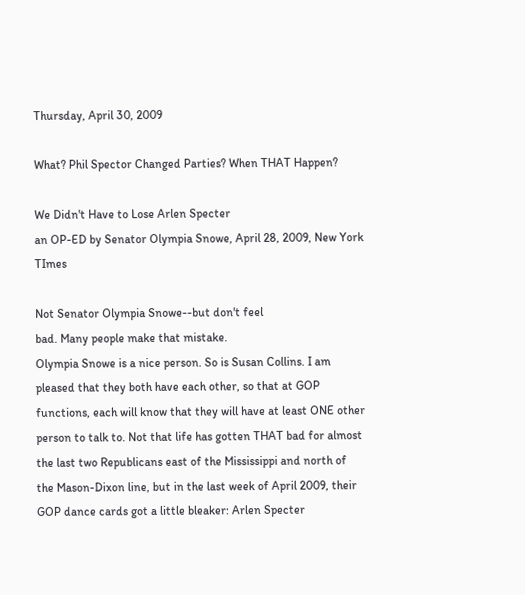Thursday, April 30, 2009

What? Phil Spector Changed Parties? When THAT Happen?

We Didn't Have to Lose Arlen Specter
an OP-ED by Senator Olympia Snowe, April 28, 2009, New York TImes

Not Senator Olympia Snowe--but don't feel
bad. Many people make that mistake.
Olympia Snowe is a nice person. So is Susan Collins. I am pleased that they both have each other, so that at GOP functions, each will know that they will have at least ONE other person to talk to. Not that life has gotten THAT bad for almost the last two Republicans east of the Mississippi and north of the Mason-Dixon line, but in the last week of April 2009, their GOP dance cards got a little bleaker: Arlen Specter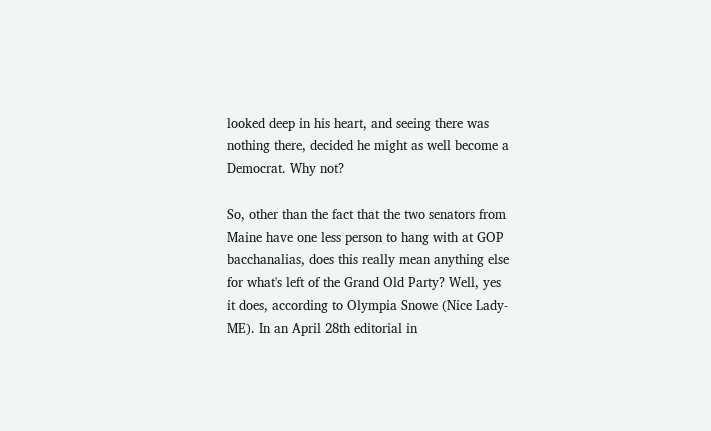looked deep in his heart, and seeing there was nothing there, decided he might as well become a Democrat. Why not?

So, other than the fact that the two senators from Maine have one less person to hang with at GOP bacchanalias, does this really mean anything else for what's left of the Grand Old Party? Well, yes it does, according to Olympia Snowe (Nice Lady-ME). In an April 28th editorial in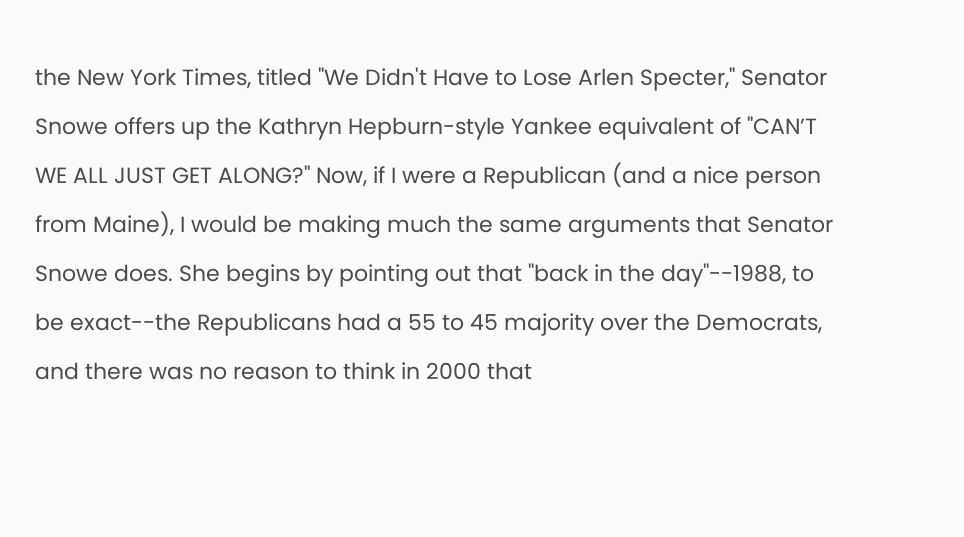the New York Times, titled "We Didn't Have to Lose Arlen Specter," Senator Snowe offers up the Kathryn Hepburn-style Yankee equivalent of "CAN’T WE ALL JUST GET ALONG?" Now, if I were a Republican (and a nice person from Maine), I would be making much the same arguments that Senator Snowe does. She begins by pointing out that "back in the day"--1988, to be exact--the Republicans had a 55 to 45 majority over the Democrats, and there was no reason to think in 2000 that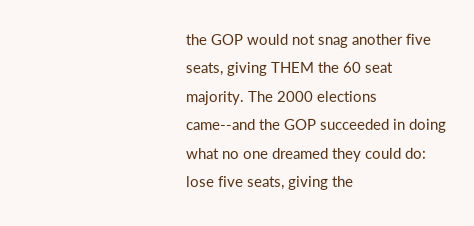the GOP would not snag another five seats, giving THEM the 60 seat majority. The 2000 elections came--and the GOP succeeded in doing what no one dreamed they could do: lose five seats, giving the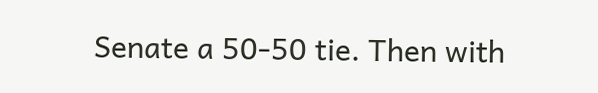Senate a 50-50 tie. Then with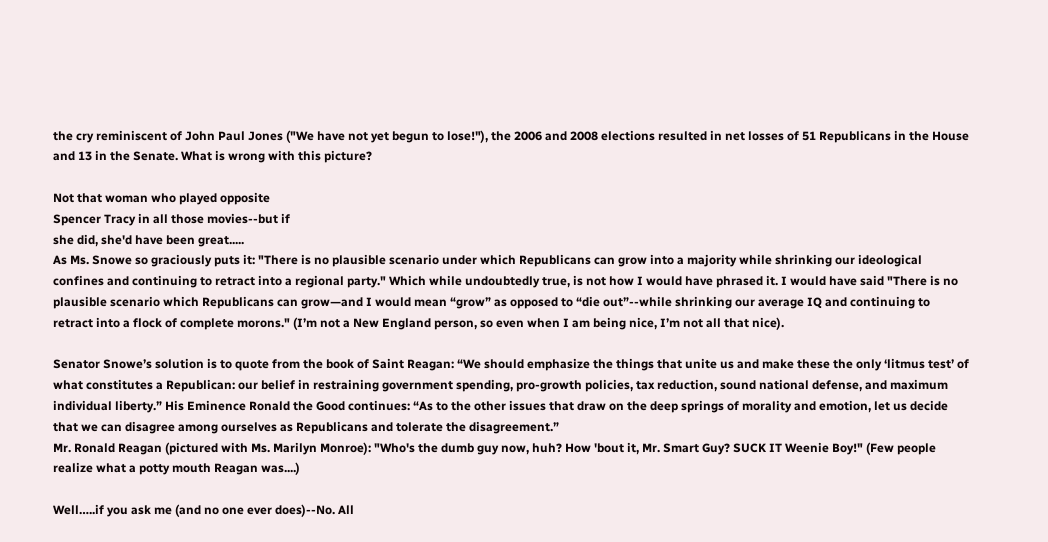the cry reminiscent of John Paul Jones ("We have not yet begun to lose!"), the 2006 and 2008 elections resulted in net losses of 51 Republicans in the House and 13 in the Senate. What is wrong with this picture?

Not that woman who played opposite
Spencer Tracy in all those movies--but if
she did, she'd have been great.....
As Ms. Snowe so graciously puts it: "There is no plausible scenario under which Republicans can grow into a majority while shrinking our ideological confines and continuing to retract into a regional party." Which while undoubtedly true, is not how I would have phrased it. I would have said "There is no plausible scenario which Republicans can grow—and I would mean “grow” as opposed to “die out”--while shrinking our average IQ and continuing to retract into a flock of complete morons." (I’m not a New England person, so even when I am being nice, I’m not all that nice).

Senator Snowe’s solution is to quote from the book of Saint Reagan: “We should emphasize the things that unite us and make these the only ‘litmus test’ of what constitutes a Republican: our belief in restraining government spending, pro-growth policies, tax reduction, sound national defense, and maximum individual liberty.” His Eminence Ronald the Good continues: “As to the other issues that draw on the deep springs of morality and emotion, let us decide that we can disagree among ourselves as Republicans and tolerate the disagreement.”
Mr. Ronald Reagan (pictured with Ms. Marilyn Monroe): "Who's the dumb guy now, huh? How 'bout it, Mr. Smart Guy? SUCK IT Weenie Boy!" (Few people realize what a potty mouth Reagan was....)

Well…..if you ask me (and no one ever does)--No. All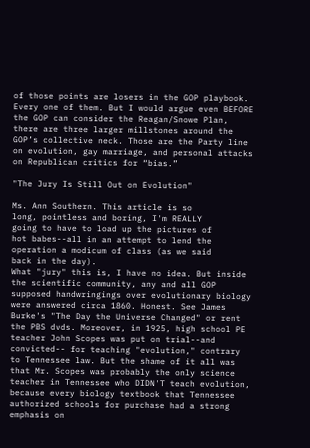of those points are losers in the GOP playbook. Every one of them. But I would argue even BEFORE the GOP can consider the Reagan/Snowe Plan, there are three larger millstones around the GOP’s collective neck. Those are the Party line on evolution, gay marriage, and personal attacks on Republican critics for “bias.”

"The Jury Is Still Out on Evolution"

Ms. Ann Southern. This article is so
long, pointless and boring, I'm REALLY
going to have to load up the pictures of
hot babes--all in an attempt to lend the
operation a modicum of class (as we said
back in the day).
What "jury" this is, I have no idea. But inside the scientific community, any and all GOP supposed handwringings over evolutionary biology were answered circa 1860. Honest. See James Burke's "The Day the Universe Changed" or rent the PBS dvds. Moreover, in 1925, high school PE teacher John Scopes was put on trial--and convicted-- for teaching "evolution," contrary to Tennessee law. But the shame of it all was that Mr. Scopes was probably the only science teacher in Tennessee who DIDN'T teach evolution, because every biology textbook that Tennessee authorized schools for purchase had a strong emphasis on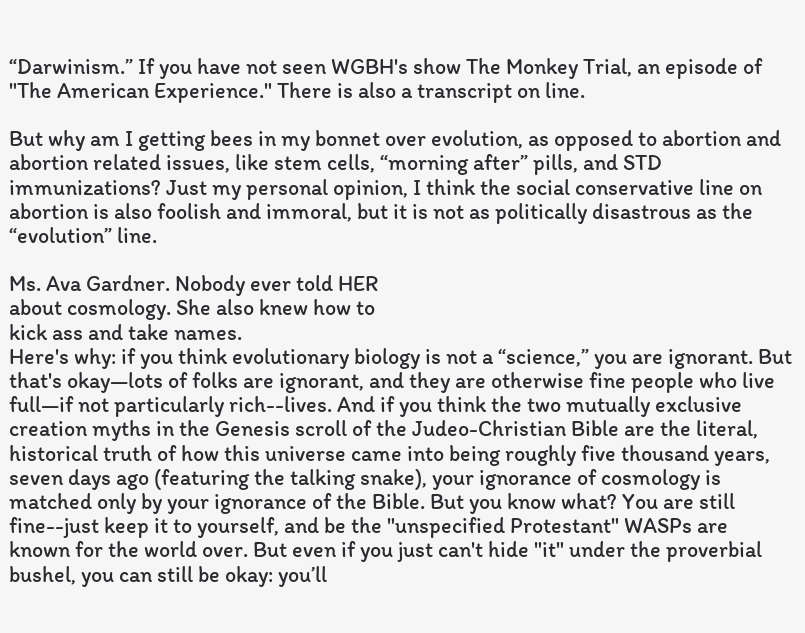“Darwinism.” If you have not seen WGBH's show The Monkey Trial, an episode of "The American Experience." There is also a transcript on line.

But why am I getting bees in my bonnet over evolution, as opposed to abortion and abortion related issues, like stem cells, “morning after” pills, and STD immunizations? Just my personal opinion, I think the social conservative line on abortion is also foolish and immoral, but it is not as politically disastrous as the “evolution” line.

Ms. Ava Gardner. Nobody ever told HER
about cosmology. She also knew how to
kick ass and take names.
Here's why: if you think evolutionary biology is not a “science,” you are ignorant. But that's okay—lots of folks are ignorant, and they are otherwise fine people who live full—if not particularly rich--lives. And if you think the two mutually exclusive creation myths in the Genesis scroll of the Judeo-Christian Bible are the literal, historical truth of how this universe came into being roughly five thousand years, seven days ago (featuring the talking snake), your ignorance of cosmology is matched only by your ignorance of the Bible. But you know what? You are still fine--just keep it to yourself, and be the "unspecified Protestant" WASPs are known for the world over. But even if you just can't hide "it" under the proverbial bushel, you can still be okay: you’ll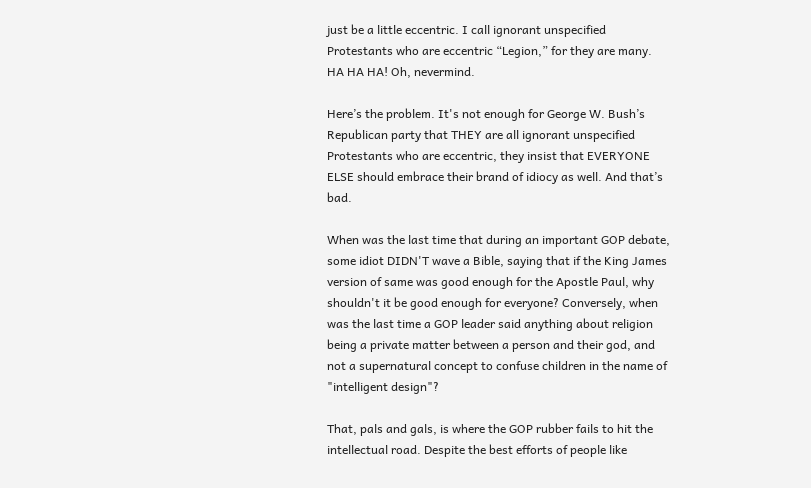just be a little eccentric. I call ignorant unspecified Protestants who are eccentric “Legion,” for they are many. HA HA HA! Oh, nevermind.

Here’s the problem. It's not enough for George W. Bush’s Republican party that THEY are all ignorant unspecified Protestants who are eccentric, they insist that EVERYONE ELSE should embrace their brand of idiocy as well. And that’s bad.

When was the last time that during an important GOP debate, some idiot DIDN'T wave a Bible, saying that if the King James version of same was good enough for the Apostle Paul, why shouldn't it be good enough for everyone? Conversely, when was the last time a GOP leader said anything about religion being a private matter between a person and their god, and not a supernatural concept to confuse children in the name of "intelligent design"?

That, pals and gals, is where the GOP rubber fails to hit the intellectual road. Despite the best efforts of people like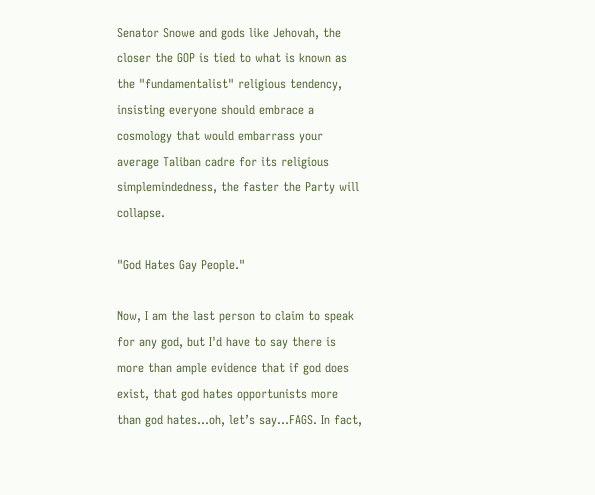Senator Snowe and gods like Jehovah, the closer the GOP is tied to what is known as the "fundamentalist" religious tendency, insisting everyone should embrace a cosmology that would embarrass your average Taliban cadre for its religious simplemindedness, the faster the Party will collapse.

"God Hates Gay People."

Now, I am the last person to claim to speak for any god, but I'd have to say there is more than ample evidence that if god does exist, that god hates opportunists more than god hates...oh, let’s say…FAGS. In fact,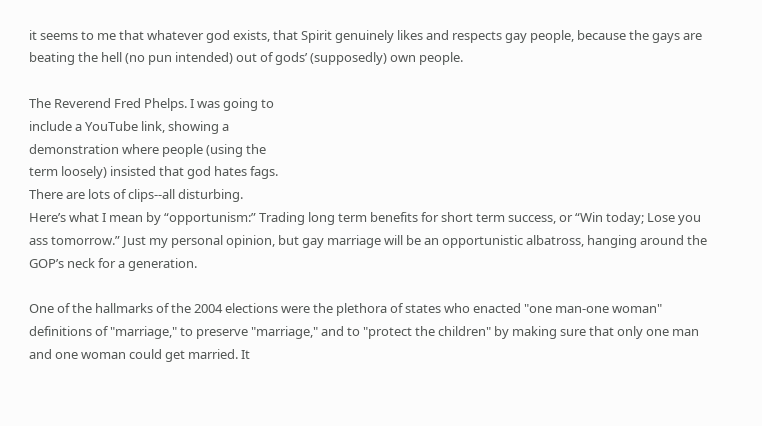it seems to me that whatever god exists, that Spirit genuinely likes and respects gay people, because the gays are beating the hell (no pun intended) out of gods’ (supposedly) own people.

The Reverend Fred Phelps. I was going to
include a YouTube link, showing a
demonstration where people (using the
term loosely) insisted that god hates fags.
There are lots of clips--all disturbing.
Here’s what I mean by “opportunism:” Trading long term benefits for short term success, or “Win today; Lose you ass tomorrow.” Just my personal opinion, but gay marriage will be an opportunistic albatross, hanging around the GOP’s neck for a generation.

One of the hallmarks of the 2004 elections were the plethora of states who enacted "one man-one woman" definitions of "marriage," to preserve "marriage," and to "protect the children" by making sure that only one man and one woman could get married. It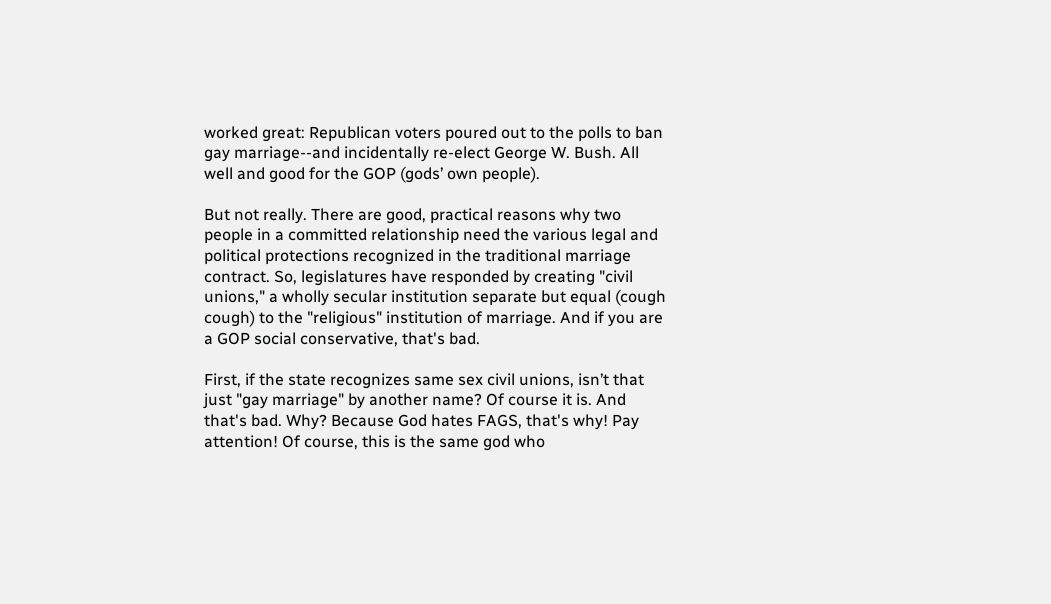worked great: Republican voters poured out to the polls to ban gay marriage--and incidentally re-elect George W. Bush. All well and good for the GOP (gods’ own people).

But not really. There are good, practical reasons why two people in a committed relationship need the various legal and political protections recognized in the traditional marriage contract. So, legislatures have responded by creating "civil unions," a wholly secular institution separate but equal (cough cough) to the "religious" institution of marriage. And if you are a GOP social conservative, that's bad.

First, if the state recognizes same sex civil unions, isn’t that just "gay marriage" by another name? Of course it is. And that's bad. Why? Because God hates FAGS, that's why! Pay attention! Of course, this is the same god who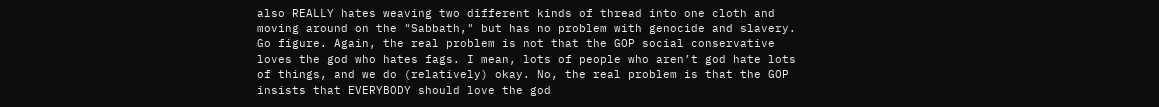also REALLY hates weaving two different kinds of thread into one cloth and moving around on the "Sabbath," but has no problem with genocide and slavery. Go figure. Again, the real problem is not that the GOP social conservative loves the god who hates fags. I mean, lots of people who aren’t god hate lots of things, and we do (relatively) okay. No, the real problem is that the GOP insists that EVERYBODY should love the god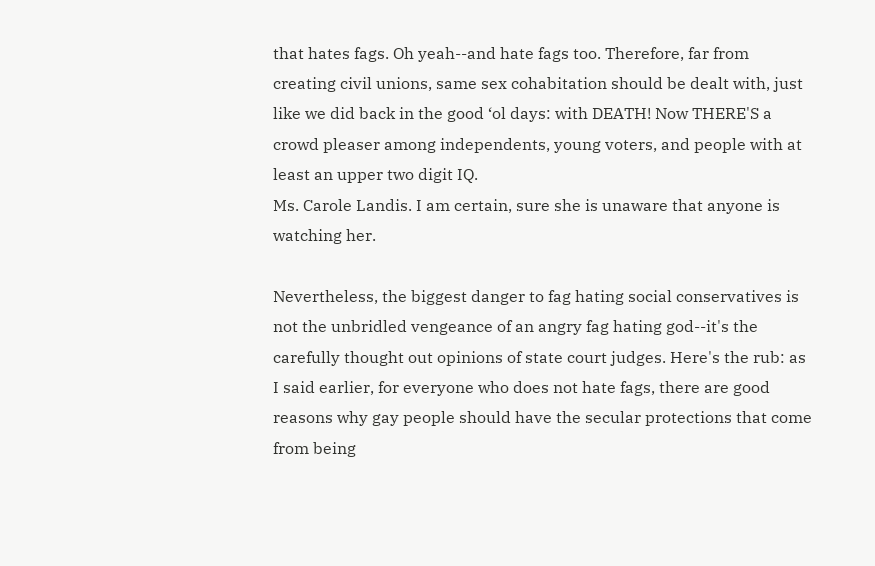that hates fags. Oh yeah--and hate fags too. Therefore, far from creating civil unions, same sex cohabitation should be dealt with, just like we did back in the good ‘ol days: with DEATH! Now THERE'S a crowd pleaser among independents, young voters, and people with at least an upper two digit IQ.
Ms. Carole Landis. I am certain, sure she is unaware that anyone is watching her.

Nevertheless, the biggest danger to fag hating social conservatives is not the unbridled vengeance of an angry fag hating god--it's the carefully thought out opinions of state court judges. Here's the rub: as I said earlier, for everyone who does not hate fags, there are good reasons why gay people should have the secular protections that come from being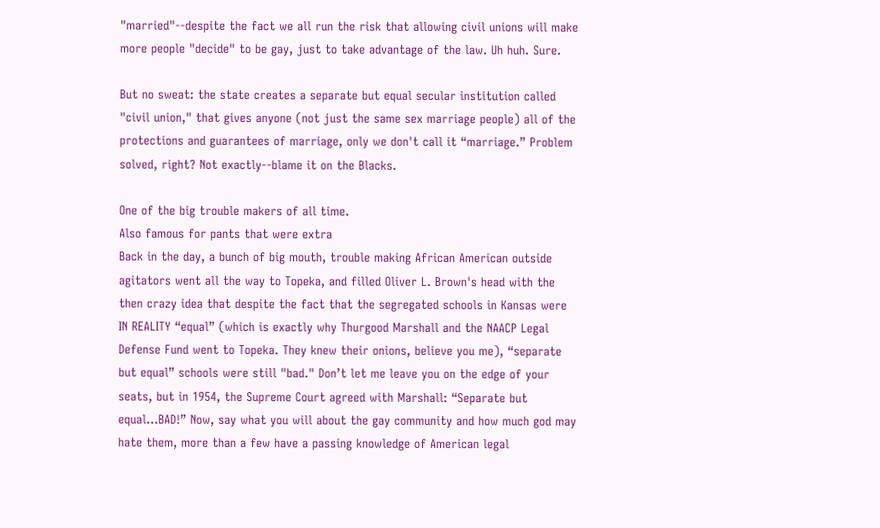"married"--despite the fact we all run the risk that allowing civil unions will make more people "decide" to be gay, just to take advantage of the law. Uh huh. Sure.

But no sweat: the state creates a separate but equal secular institution called "civil union," that gives anyone (not just the same sex marriage people) all of the protections and guarantees of marriage, only we don't call it “marriage.” Problem solved, right? Not exactly--blame it on the Blacks.

One of the big trouble makers of all time.
Also famous for pants that were extra
Back in the day, a bunch of big mouth, trouble making African American outside agitators went all the way to Topeka, and filled Oliver L. Brown's head with the then crazy idea that despite the fact that the segregated schools in Kansas were IN REALITY “equal” (which is exactly why Thurgood Marshall and the NAACP Legal Defense Fund went to Topeka. They knew their onions, believe you me), “separate but equal” schools were still "bad." Don’t let me leave you on the edge of your seats, but in 1954, the Supreme Court agreed with Marshall: “Separate but equal…BAD!” Now, say what you will about the gay community and how much god may hate them, more than a few have a passing knowledge of American legal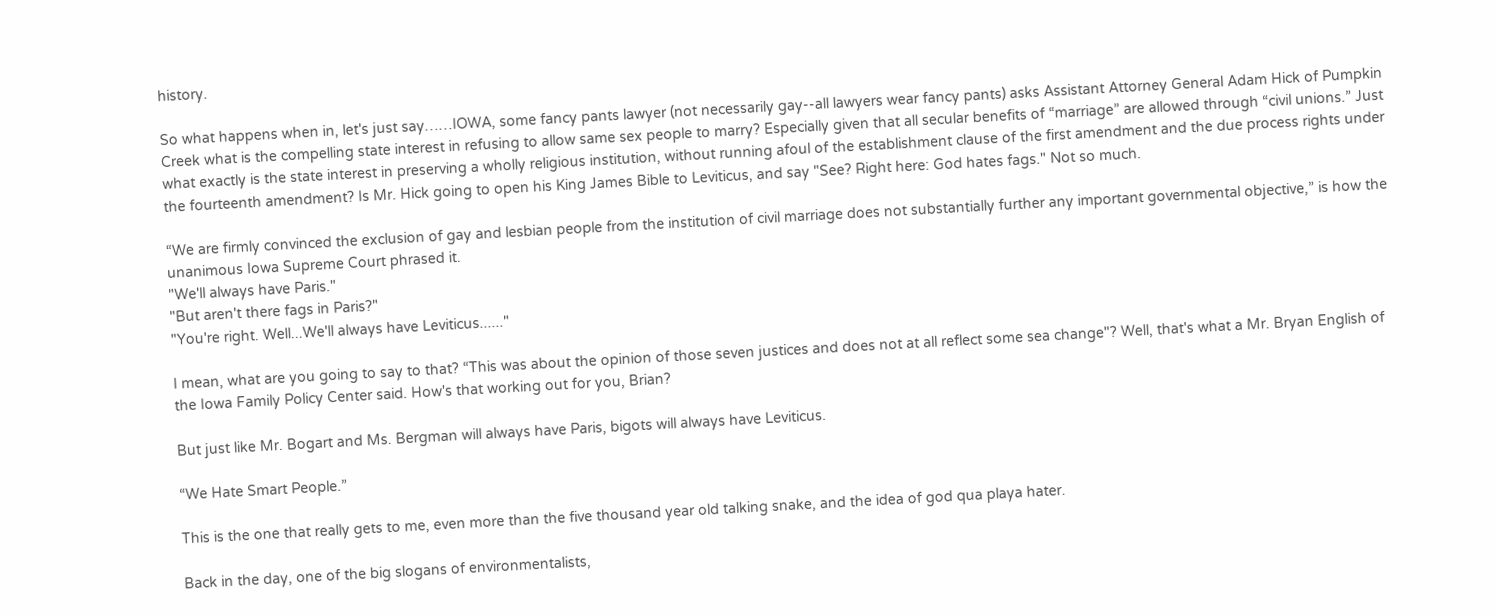history.

So what happens when in, let's just say……IOWA, some fancy pants lawyer (not necessarily gay--all lawyers wear fancy pants) asks Assistant Attorney General Adam Hick of Pumpkin Creek what is the compelling state interest in refusing to allow same sex people to marry? Especially given that all secular benefits of “marriage” are allowed through “civil unions.” Just what exactly is the state interest in preserving a wholly religious institution, without running afoul of the establishment clause of the first amendment and the due process rights under the fourteenth amendment? Is Mr. Hick going to open his King James Bible to Leviticus, and say "See? Right here: God hates fags." Not so much.

“We are firmly convinced the exclusion of gay and lesbian people from the institution of civil marriage does not substantially further any important governmental objective,” is how the unanimous Iowa Supreme Court phrased it.
"We'll always have Paris."
"But aren't there fags in Paris?"
"You're right. Well...We'll always have Leviticus......"

I mean, what are you going to say to that? “This was about the opinion of those seven justices and does not at all reflect some sea change"? Well, that's what a Mr. Bryan English of the Iowa Family Policy Center said. How's that working out for you, Brian?

But just like Mr. Bogart and Ms. Bergman will always have Paris, bigots will always have Leviticus.

“We Hate Smart People.”

This is the one that really gets to me, even more than the five thousand year old talking snake, and the idea of god qua playa hater.

Back in the day, one of the big slogans of environmentalists,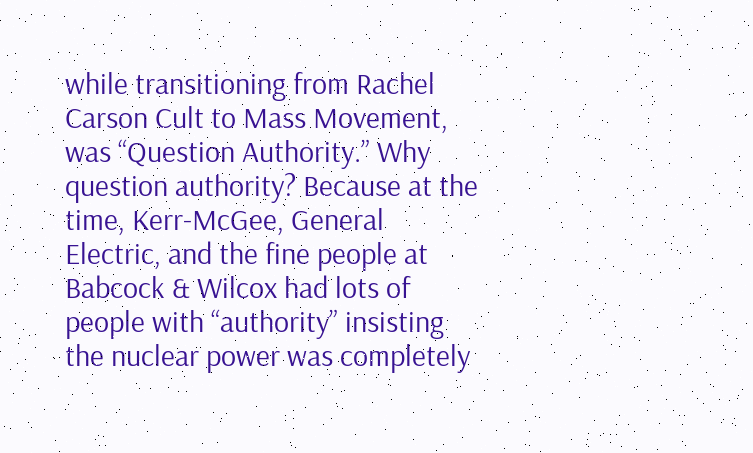while transitioning from Rachel Carson Cult to Mass Movement, was “Question Authority.” Why question authority? Because at the time, Kerr-McGee, General Electric, and the fine people at Babcock & Wilcox had lots of people with “authority” insisting the nuclear power was completely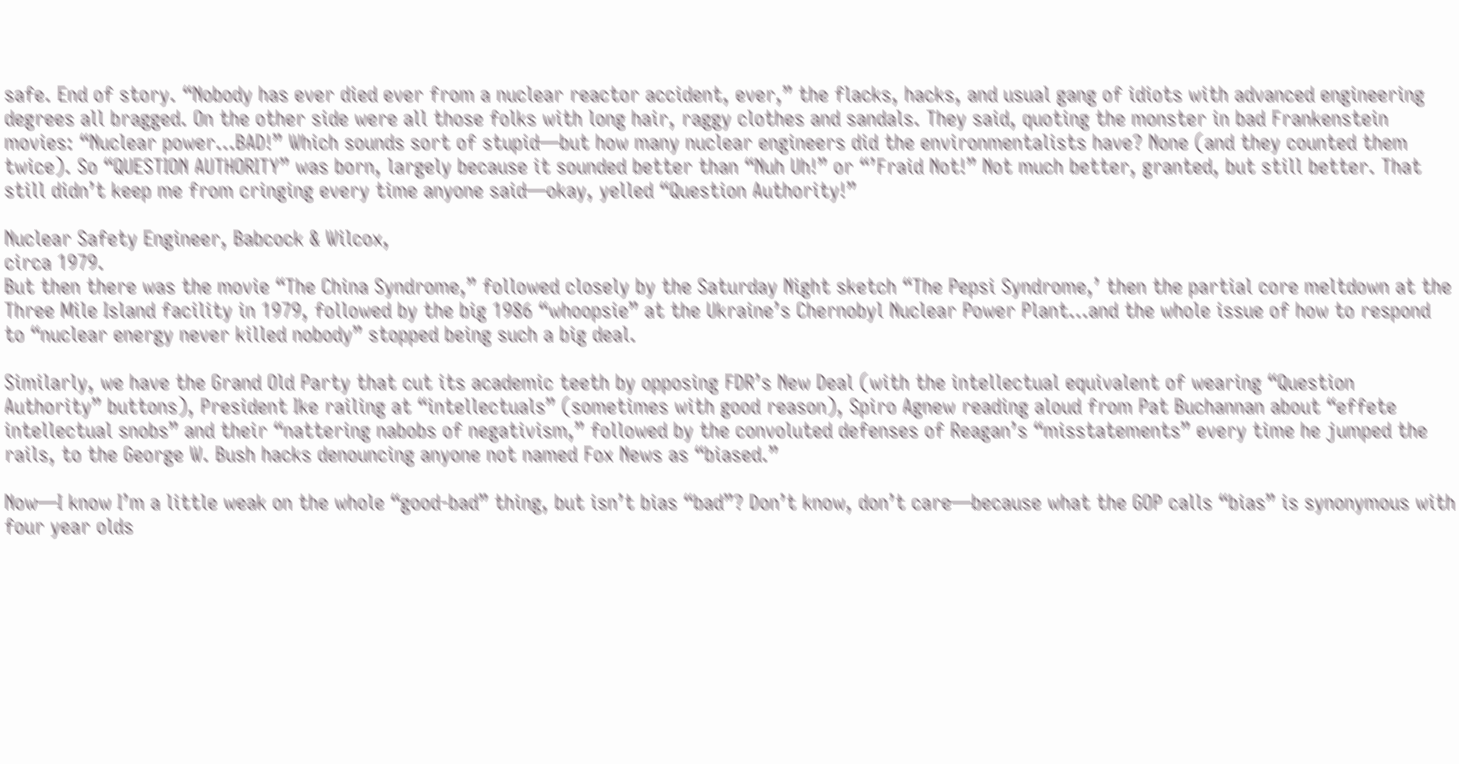safe. End of story. “Nobody has ever died ever from a nuclear reactor accident, ever,” the flacks, hacks, and usual gang of idiots with advanced engineering degrees all bragged. On the other side were all those folks with long hair, raggy clothes and sandals. They said, quoting the monster in bad Frankenstein movies: “Nuclear power…BAD!” Which sounds sort of stupid—but how many nuclear engineers did the environmentalists have? None (and they counted them twice). So “QUESTION AUTHORITY” was born, largely because it sounded better than “Nuh Uh!” or “’Fraid Not!” Not much better, granted, but still better. That still didn’t keep me from cringing every time anyone said—okay, yelled “Question Authority!”

Nuclear Safety Engineer, Babcock & Wilcox,
circa 1979.
But then there was the movie “The China Syndrome,” followed closely by the Saturday Night sketch “The Pepsi Syndrome,’ then the partial core meltdown at the Three Mile Island facility in 1979, followed by the big 1986 “whoopsie” at the Ukraine’s Chernobyl Nuclear Power Plant…and the whole issue of how to respond to “nuclear energy never killed nobody” stopped being such a big deal.

Similarly, we have the Grand Old Party that cut its academic teeth by opposing FDR’s New Deal (with the intellectual equivalent of wearing “Question Authority” buttons), President Ike railing at “intellectuals” (sometimes with good reason), Spiro Agnew reading aloud from Pat Buchannan about “effete intellectual snobs” and their “nattering nabobs of negativism,” followed by the convoluted defenses of Reagan’s “misstatements” every time he jumped the rails, to the George W. Bush hacks denouncing anyone not named Fox News as “biased.”

Now—I know I’m a little weak on the whole “good-bad” thing, but isn’t bias “bad”? Don’t know, don’t care—because what the GOP calls “bias” is synonymous with four year olds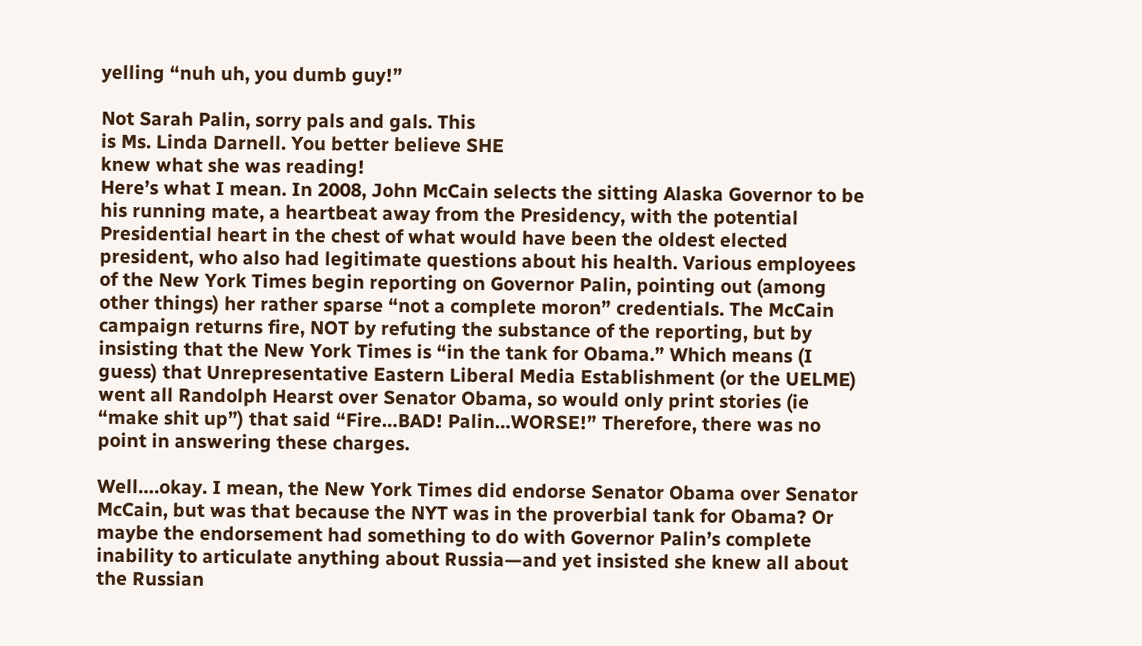yelling “nuh uh, you dumb guy!”

Not Sarah Palin, sorry pals and gals. This
is Ms. Linda Darnell. You better believe SHE
knew what she was reading!
Here’s what I mean. In 2008, John McCain selects the sitting Alaska Governor to be his running mate, a heartbeat away from the Presidency, with the potential Presidential heart in the chest of what would have been the oldest elected president, who also had legitimate questions about his health. Various employees of the New York Times begin reporting on Governor Palin, pointing out (among other things) her rather sparse “not a complete moron” credentials. The McCain campaign returns fire, NOT by refuting the substance of the reporting, but by insisting that the New York Times is “in the tank for Obama.” Which means (I guess) that Unrepresentative Eastern Liberal Media Establishment (or the UELME) went all Randolph Hearst over Senator Obama, so would only print stories (ie “make shit up”) that said “Fire…BAD! Palin…WORSE!” Therefore, there was no point in answering these charges.

Well….okay. I mean, the New York Times did endorse Senator Obama over Senator McCain, but was that because the NYT was in the proverbial tank for Obama? Or maybe the endorsement had something to do with Governor Palin’s complete inability to articulate anything about Russia—and yet insisted she knew all about the Russian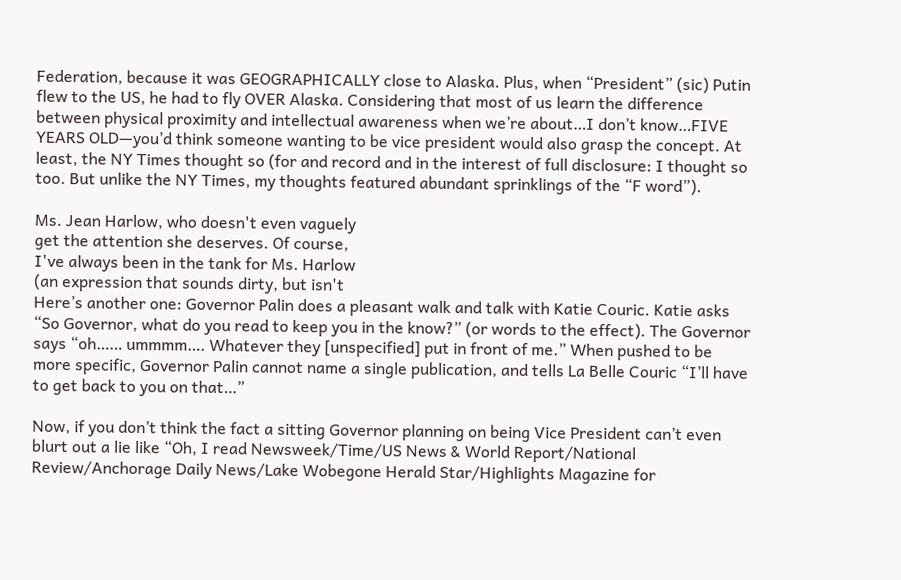Federation, because it was GEOGRAPHICALLY close to Alaska. Plus, when “President” (sic) Putin flew to the US, he had to fly OVER Alaska. Considering that most of us learn the difference between physical proximity and intellectual awareness when we’re about…I don’t know…FIVE YEARS OLD—you’d think someone wanting to be vice president would also grasp the concept. At least, the NY Times thought so (for and record and in the interest of full disclosure: I thought so too. But unlike the NY Times, my thoughts featured abundant sprinklings of the “F word”).

Ms. Jean Harlow, who doesn't even vaguely
get the attention she deserves. Of course,
I've always been in the tank for Ms. Harlow
(an expression that sounds dirty, but isn't
Here’s another one: Governor Palin does a pleasant walk and talk with Katie Couric. Katie asks “So Governor, what do you read to keep you in the know?” (or words to the effect). The Governor says “oh…… ummmm…. Whatever they [unspecified] put in front of me.” When pushed to be more specific, Governor Palin cannot name a single publication, and tells La Belle Couric “I’ll have to get back to you on that…”

Now, if you don’t think the fact a sitting Governor planning on being Vice President can’t even blurt out a lie like “Oh, I read Newsweek/Time/US News & World Report/National Review/Anchorage Daily News/Lake Wobegone Herald Star/Highlights Magazine for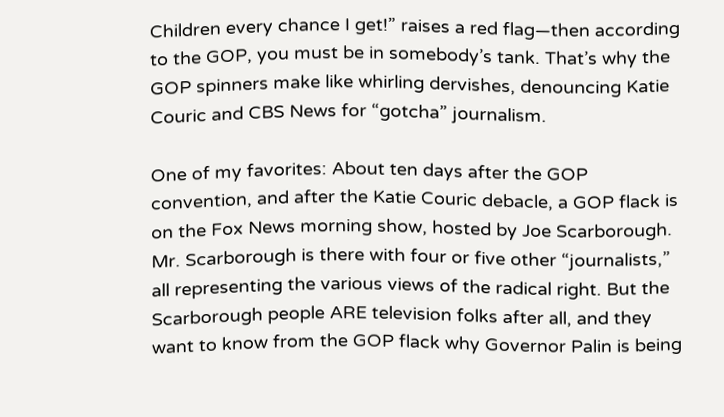Children every chance I get!” raises a red flag—then according to the GOP, you must be in somebody’s tank. That’s why the GOP spinners make like whirling dervishes, denouncing Katie Couric and CBS News for “gotcha” journalism.

One of my favorites: About ten days after the GOP convention, and after the Katie Couric debacle, a GOP flack is on the Fox News morning show, hosted by Joe Scarborough. Mr. Scarborough is there with four or five other “journalists,” all representing the various views of the radical right. But the Scarborough people ARE television folks after all, and they want to know from the GOP flack why Governor Palin is being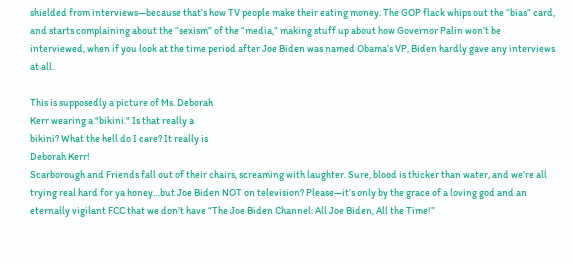shielded from interviews—because that’s how TV people make their eating money. The GOP flack whips out the “bias” card, and starts complaining about the “sexism” of the “media,” making stuff up about how Governor Palin won’t be interviewed, when if you look at the time period after Joe Biden was named Obama’s VP, Biden hardly gave any interviews at all.

This is supposedly a picture of Ms. Deborah
Kerr wearing a "bikini." Is that really a
bikini? What the hell do I care? It really is
Deborah Kerr!
Scarborough and Friends fall out of their chairs, screaming with laughter. Sure, blood is thicker than water, and we’re all trying real hard for ya honey…but Joe Biden NOT on television? Please—it’s only by the grace of a loving god and an eternally vigilant FCC that we don’t have “The Joe Biden Channel: All Joe Biden, All the Time!”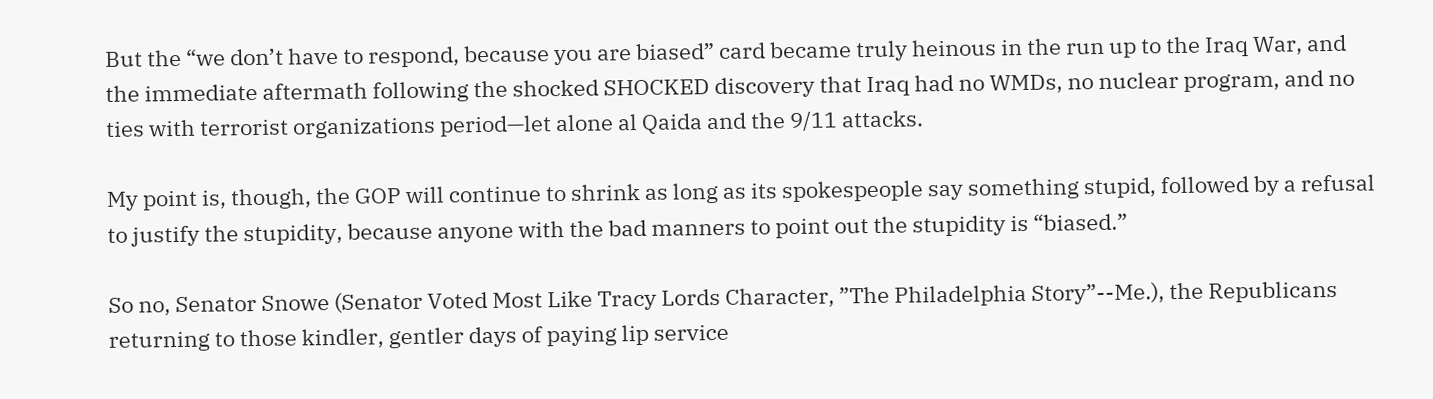But the “we don’t have to respond, because you are biased” card became truly heinous in the run up to the Iraq War, and the immediate aftermath following the shocked SHOCKED discovery that Iraq had no WMDs, no nuclear program, and no ties with terrorist organizations period—let alone al Qaida and the 9/11 attacks.

My point is, though, the GOP will continue to shrink as long as its spokespeople say something stupid, followed by a refusal to justify the stupidity, because anyone with the bad manners to point out the stupidity is “biased.”

So no, Senator Snowe (Senator Voted Most Like Tracy Lords Character, ”The Philadelphia Story”--Me.), the Republicans returning to those kindler, gentler days of paying lip service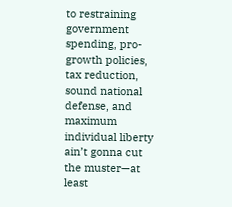to restraining government spending, pro-growth policies, tax reduction, sound national defense, and maximum individual liberty ain’t gonna cut the muster—at least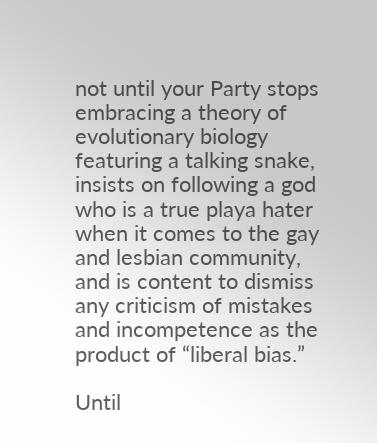not until your Party stops embracing a theory of evolutionary biology featuring a talking snake, insists on following a god who is a true playa hater when it comes to the gay and lesbian community, and is content to dismiss any criticism of mistakes and incompetence as the product of “liberal bias.”

Until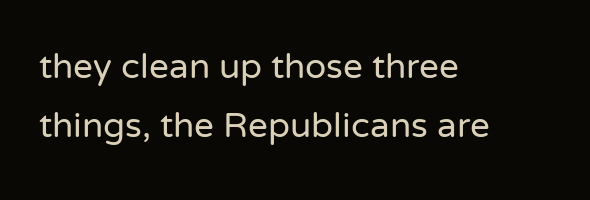they clean up those three things, the Republicans are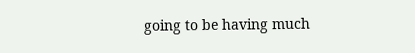going to be having much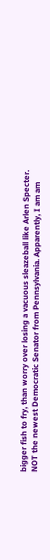bigger fish to fry, than worry over losing a vacuous sleazeball like Arlen Specter.
NOT the newest Democratic Senator from Pennsylvania. Apparently, I am am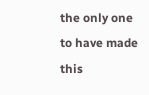the only one to have made this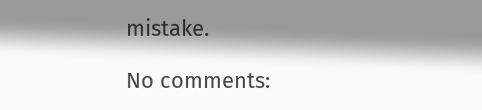mistake.

No comments: